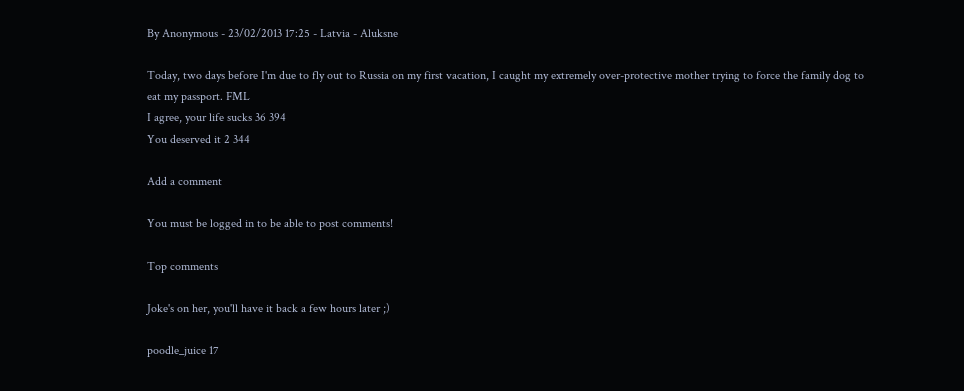By Anonymous - 23/02/2013 17:25 - Latvia - Aluksne

Today, two days before I'm due to fly out to Russia on my first vacation, I caught my extremely over-protective mother trying to force the family dog to eat my passport. FML
I agree, your life sucks 36 394
You deserved it 2 344

Add a comment

You must be logged in to be able to post comments!

Top comments

Joke's on her, you'll have it back a few hours later ;)

poodle_juice 17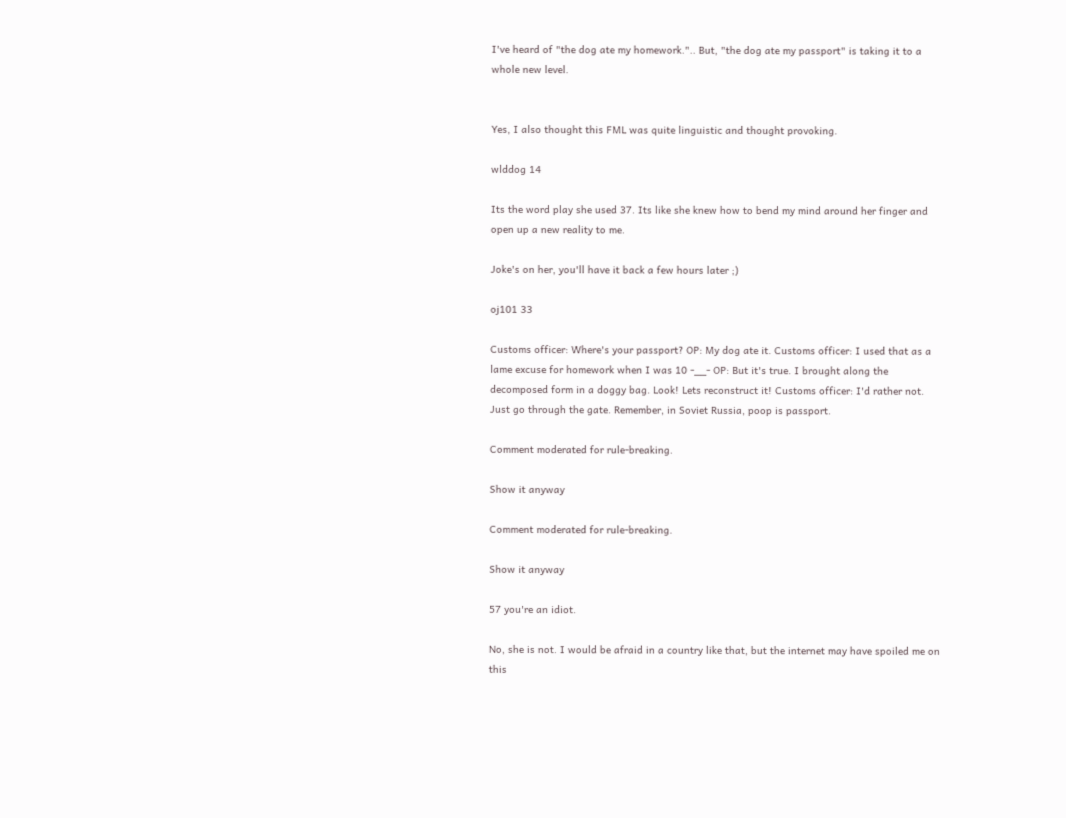I've heard of "the dog ate my homework.".. But, "the dog ate my passport" is taking it to a whole new level.


Yes, I also thought this FML was quite linguistic and thought provoking.

wlddog 14

Its the word play she used 37. Its like she knew how to bend my mind around her finger and open up a new reality to me.

Joke's on her, you'll have it back a few hours later ;)

oj101 33

Customs officer: Where's your passport? OP: My dog ate it. Customs officer: I used that as a lame excuse for homework when I was 10 -__- OP: But it's true. I brought along the decomposed form in a doggy bag. Look! Lets reconstruct it! Customs officer: I'd rather not. Just go through the gate. Remember, in Soviet Russia, poop is passport.

Comment moderated for rule-breaking.

Show it anyway

Comment moderated for rule-breaking.

Show it anyway

57 you're an idiot.

No, she is not. I would be afraid in a country like that, but the internet may have spoiled me on this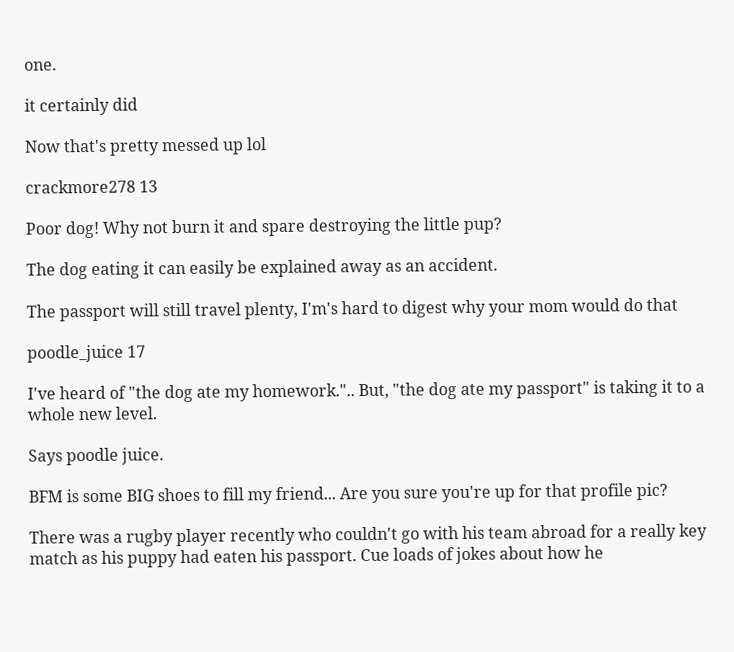one.

it certainly did

Now that's pretty messed up lol

crackmore278 13

Poor dog! Why not burn it and spare destroying the little pup?

The dog eating it can easily be explained away as an accident.

The passport will still travel plenty, I'm's hard to digest why your mom would do that

poodle_juice 17

I've heard of "the dog ate my homework.".. But, "the dog ate my passport" is taking it to a whole new level.

Says poodle juice.

BFM is some BIG shoes to fill my friend... Are you sure you're up for that profile pic?

There was a rugby player recently who couldn't go with his team abroad for a really key match as his puppy had eaten his passport. Cue loads of jokes about how he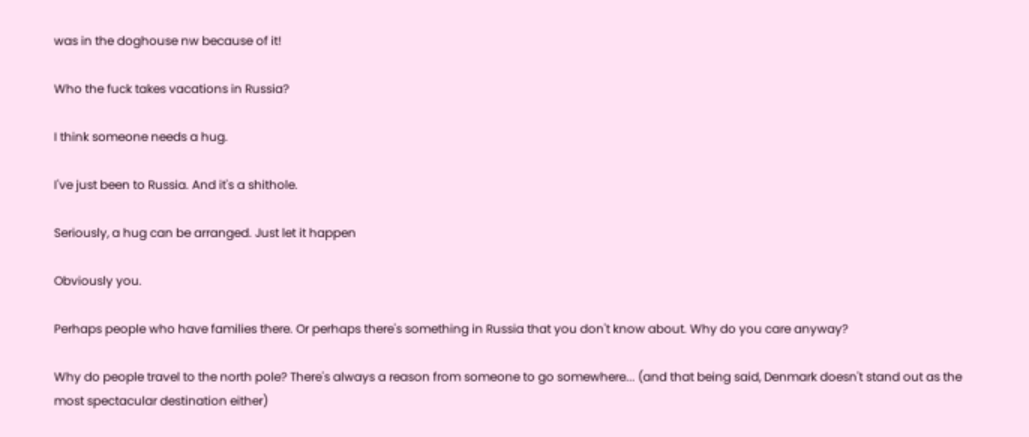was in the doghouse nw because of it!

Who the fuck takes vacations in Russia?

I think someone needs a hug.

I've just been to Russia. And it's a shithole.

Seriously, a hug can be arranged. Just let it happen

Obviously you.

Perhaps people who have families there. Or perhaps there's something in Russia that you don't know about. Why do you care anyway?

Why do people travel to the north pole? There's always a reason from someone to go somewhere... (and that being said, Denmark doesn't stand out as the most spectacular destination either)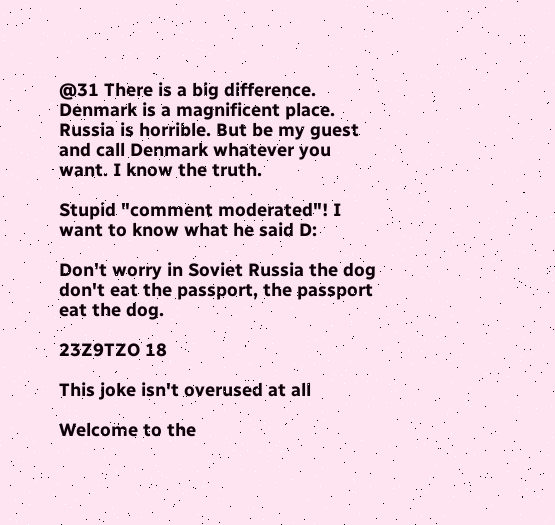@31 There is a big difference. Denmark is a magnificent place. Russia is horrible. But be my guest and call Denmark whatever you want. I know the truth.

Stupid "comment moderated"! I want to know what he said D:

Don't worry in Soviet Russia the dog don't eat the passport, the passport eat the dog.

23Z9TZO 18

This joke isn't overused at all

Welcome to the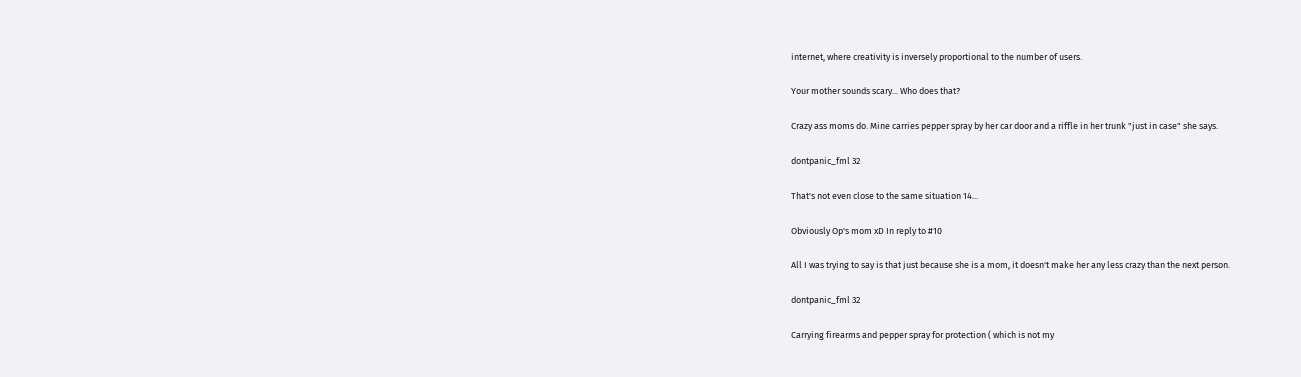internet, where creativity is inversely proportional to the number of users.

Your mother sounds scary... Who does that?

Crazy ass moms do. Mine carries pepper spray by her car door and a riffle in her trunk "just in case" she says.

dontpanic_fml 32

That's not even close to the same situation 14...

Obviously Op's mom xD In reply to #10

All I was trying to say is that just because she is a mom, it doesn't make her any less crazy than the next person.

dontpanic_fml 32

Carrying firearms and pepper spray for protection ( which is not my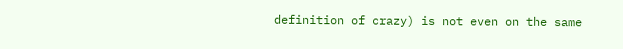definition of crazy) is not even on the same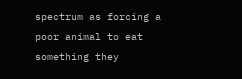spectrum as forcing a poor animal to eat something they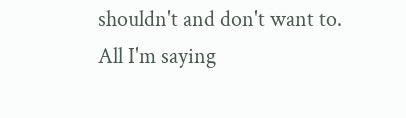shouldn't and don't want to. All I'm saying